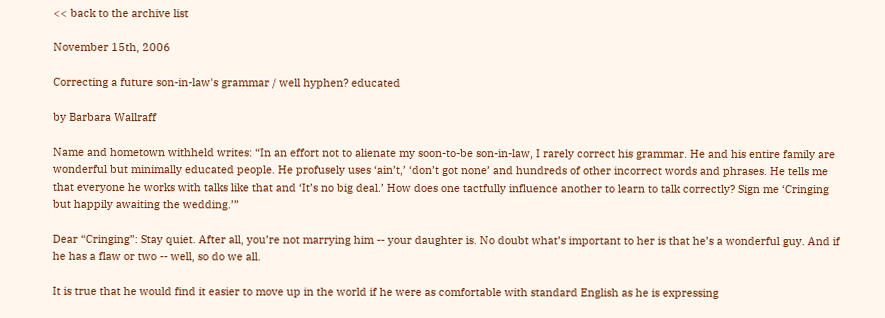<< back to the archive list

November 15th, 2006

Correcting a future son-in-law's grammar / well hyphen? educated

by Barbara Wallraff

Name and hometown withheld writes: “In an effort not to alienate my soon-to-be son-in-law, I rarely correct his grammar. He and his entire family are wonderful but minimally educated people. He profusely uses ‘ain’t,’ ‘don’t got none’ and hundreds of other incorrect words and phrases. He tells me that everyone he works with talks like that and ‘It’s no big deal.’ How does one tactfully influence another to learn to talk correctly? Sign me ‘Cringing but happily awaiting the wedding.’”

Dear “Cringing”: Stay quiet. After all, you’re not marrying him -- your daughter is. No doubt what’s important to her is that he’s a wonderful guy. And if he has a flaw or two -- well, so do we all.

It is true that he would find it easier to move up in the world if he were as comfortable with standard English as he is expressing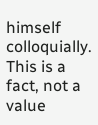himself colloquially. This is a fact, not a value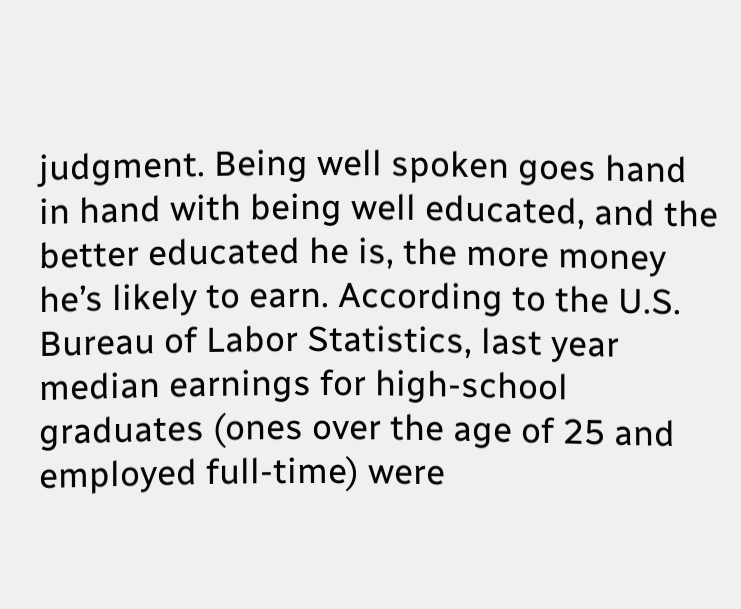judgment. Being well spoken goes hand in hand with being well educated, and the better educated he is, the more money he’s likely to earn. According to the U.S. Bureau of Labor Statistics, last year median earnings for high-school graduates (ones over the age of 25 and employed full-time) were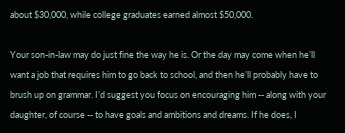about $30,000, while college graduates earned almost $50,000.

Your son-in-law may do just fine the way he is. Or the day may come when he’ll want a job that requires him to go back to school, and then he’ll probably have to brush up on grammar. I’d suggest you focus on encouraging him -- along with your daughter, of course -- to have goals and ambitions and dreams. If he does, I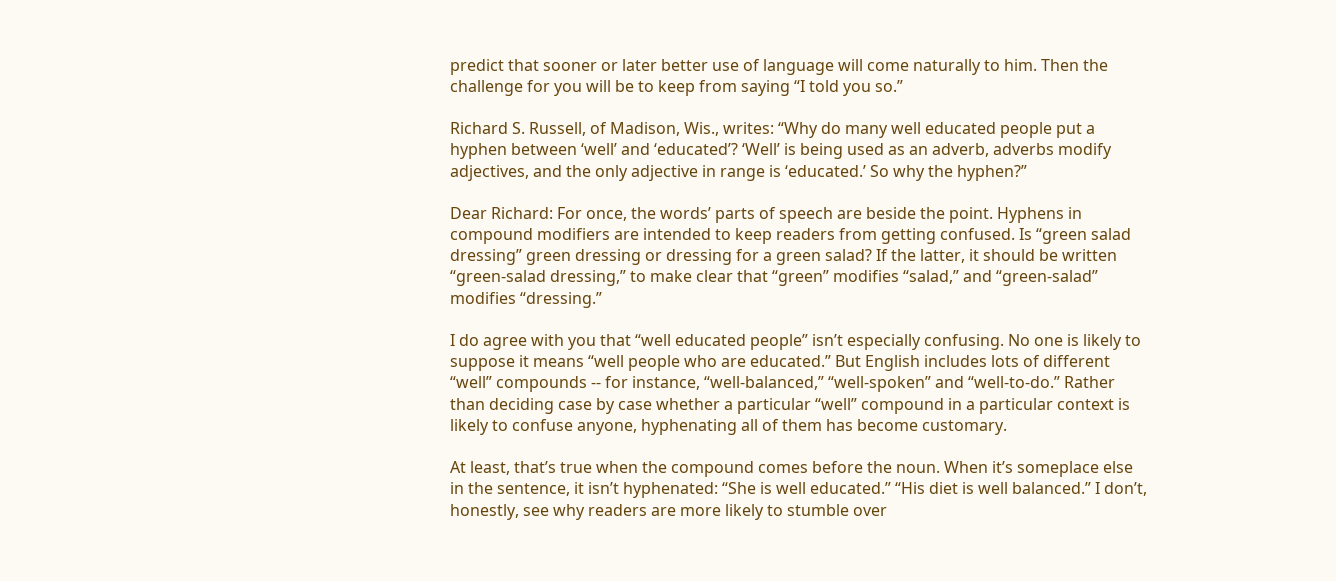predict that sooner or later better use of language will come naturally to him. Then the challenge for you will be to keep from saying “I told you so.”

Richard S. Russell, of Madison, Wis., writes: “Why do many well educated people put a hyphen between ‘well’ and ‘educated’? ‘Well’ is being used as an adverb, adverbs modify adjectives, and the only adjective in range is ‘educated.’ So why the hyphen?”

Dear Richard: For once, the words’ parts of speech are beside the point. Hyphens in compound modifiers are intended to keep readers from getting confused. Is “green salad dressing” green dressing or dressing for a green salad? If the latter, it should be written “green-salad dressing,” to make clear that “green” modifies “salad,” and “green-salad” modifies “dressing.”

I do agree with you that “well educated people” isn’t especially confusing. No one is likely to suppose it means “well people who are educated.” But English includes lots of different “well” compounds -- for instance, “well-balanced,” “well-spoken” and “well-to-do.” Rather than deciding case by case whether a particular “well” compound in a particular context is likely to confuse anyone, hyphenating all of them has become customary.

At least, that’s true when the compound comes before the noun. When it’s someplace else in the sentence, it isn’t hyphenated: “She is well educated.” “His diet is well balanced.” I don’t, honestly, see why readers are more likely to stumble over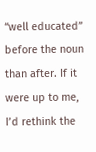“well educated” before the noun than after. If it were up to me, I’d rethink the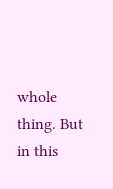whole thing. But in this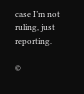case I’m not ruling, just reporting.

©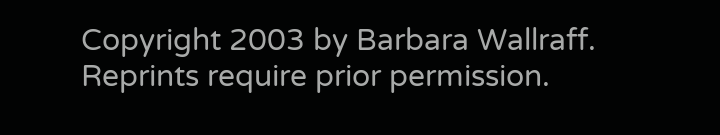Copyright 2003 by Barbara Wallraff. Reprints require prior permission.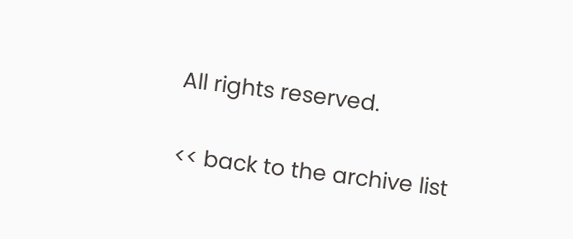All rights reserved.

<< back to the archive list